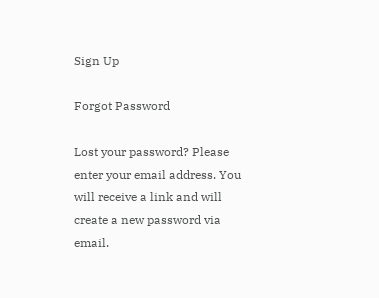Sign Up

Forgot Password

Lost your password? Please enter your email address. You will receive a link and will create a new password via email.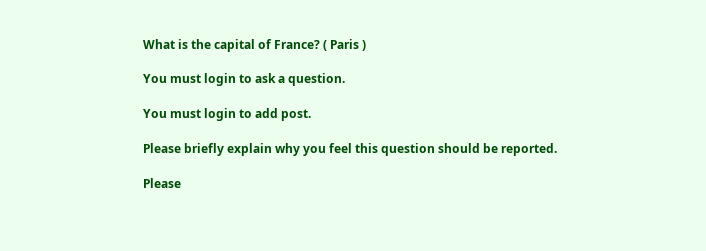What is the capital of France? ( Paris )

You must login to ask a question.

You must login to add post.

Please briefly explain why you feel this question should be reported.

Please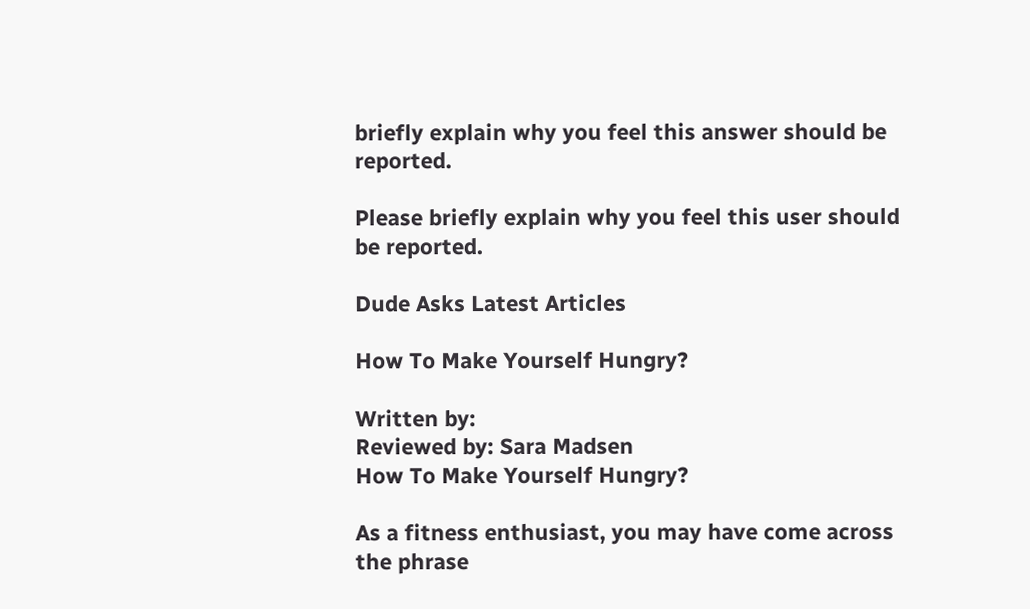briefly explain why you feel this answer should be reported.

Please briefly explain why you feel this user should be reported.

Dude Asks Latest Articles

How To Make Yourself Hungry?

Written by:
Reviewed by: Sara Madsen
How To Make Yourself Hungry?

As a fitness enthusiast, you may have come across the phrase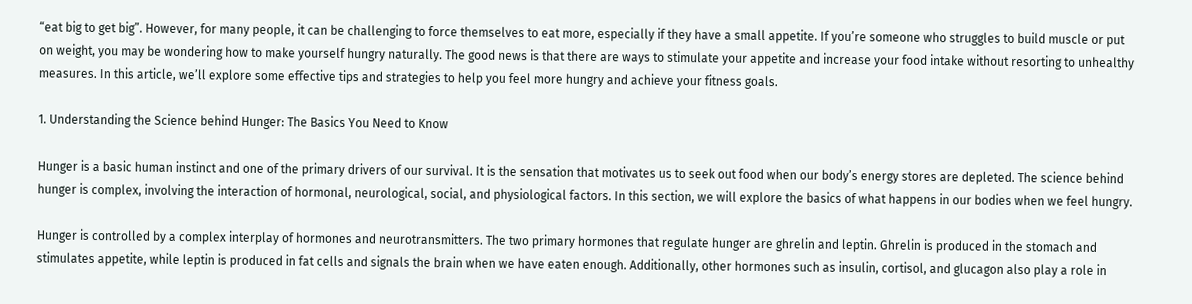“eat big to get big”. However, for many people, it can be challenging to force themselves to eat more, especially if they have a small appetite. If you’re someone who struggles to build muscle or put on weight, you may be wondering how to make yourself hungry naturally. The good news is that there are ways to stimulate your appetite and increase your food intake without resorting to unhealthy measures. In this article, we’ll explore some effective tips and strategies to help you feel more hungry and achieve your fitness goals.

1. Understanding the Science behind Hunger: The Basics You Need to Know

Hunger is a basic human instinct and one of the primary drivers of our survival. It is the sensation that motivates us to seek out food when our body’s energy stores are depleted. The science behind hunger is complex, involving the interaction of hormonal, neurological, social, and physiological factors. In this section, we will explore the basics of what happens in our bodies when we feel hungry.

Hunger is controlled by a complex interplay of hormones and neurotransmitters. The two primary hormones that regulate hunger are ghrelin and leptin. Ghrelin is produced in the stomach and stimulates appetite, while leptin is produced in fat cells and signals the brain when we have eaten enough. Additionally, other hormones such as insulin, cortisol, and glucagon also play a role in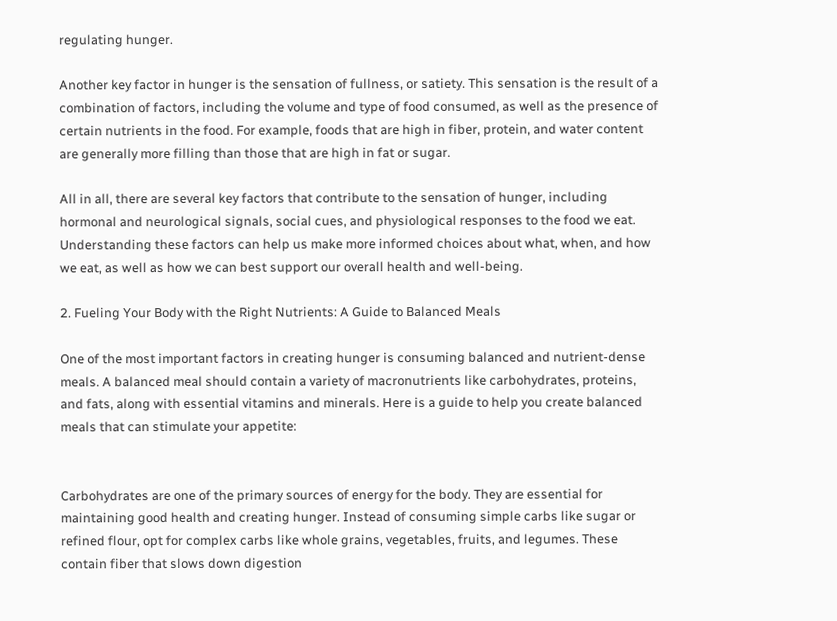regulating hunger.

Another key factor in hunger is the sensation of fullness, or satiety. This sensation is the result of a combination of factors, including the volume and type of food consumed, as well as the presence of certain nutrients in the food. For example, foods that are high in fiber, protein, and water content are generally more filling than those that are high in fat or sugar.

All in all, there are several key factors that contribute to the sensation of hunger, including hormonal and neurological signals, social cues, and physiological responses to the food we eat. Understanding these factors can help us make more informed choices about what, when, and how we eat, as well as how we can best support our overall health and well-being.

2. Fueling Your Body with the Right Nutrients: A Guide to Balanced Meals

One of the most important factors in creating hunger is consuming balanced and nutrient-dense meals. A balanced meal should contain a variety of macronutrients like carbohydrates, proteins, and fats, along with essential vitamins and minerals. Here is a guide to help you create balanced meals that can stimulate your appetite:


Carbohydrates are one of the primary sources of energy for the body. They are essential for maintaining good health and creating hunger. Instead of consuming simple carbs like sugar or refined flour, opt for complex carbs like whole grains, vegetables, fruits, and legumes. These contain fiber that slows down digestion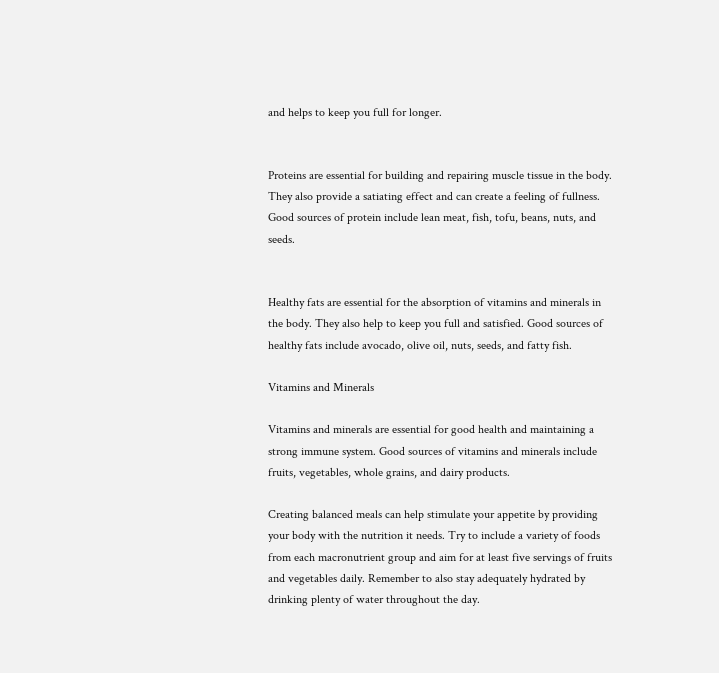and helps to keep you full for longer.


Proteins are essential for building and repairing muscle tissue in the body. They also provide a satiating effect and can create a feeling of fullness. Good sources of protein include lean meat, fish, tofu, beans, nuts, and seeds.


Healthy fats are essential for the absorption of vitamins and minerals in the body. They also help to keep you full and satisfied. Good sources of healthy fats include avocado, olive oil, nuts, seeds, and fatty fish.

Vitamins and Minerals

Vitamins and minerals are essential for good health and maintaining a strong immune system. Good sources of vitamins and minerals include fruits, vegetables, whole grains, and dairy products.

Creating balanced meals can help stimulate your appetite by providing your body with the nutrition it needs. Try to include a variety of foods from each macronutrient group and aim for at least five servings of fruits and vegetables daily. Remember to also stay adequately hydrated by drinking plenty of water throughout the day.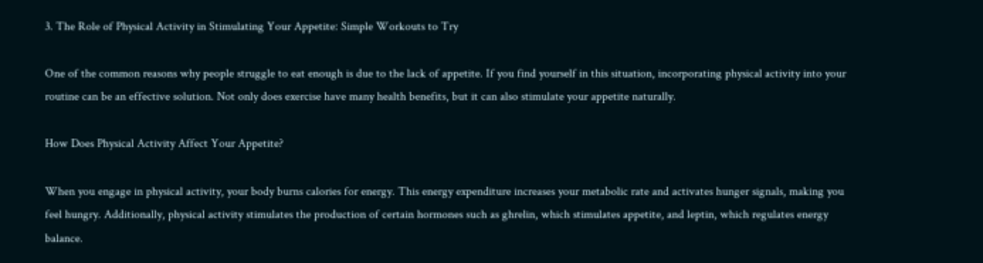3. The Role of Physical Activity in Stimulating Your Appetite: Simple Workouts to Try

One of the common reasons why people struggle to eat enough is due to the lack of appetite. If you find yourself in this situation, incorporating physical activity into your routine can be an effective solution. Not only does exercise have many health benefits, but it can also stimulate your appetite naturally.

How Does Physical Activity Affect Your Appetite?

When you engage in physical activity, your body burns calories for energy. This energy expenditure increases your metabolic rate and activates hunger signals, making you feel hungry. Additionally, physical activity stimulates the production of certain hormones such as ghrelin, which stimulates appetite, and leptin, which regulates energy balance.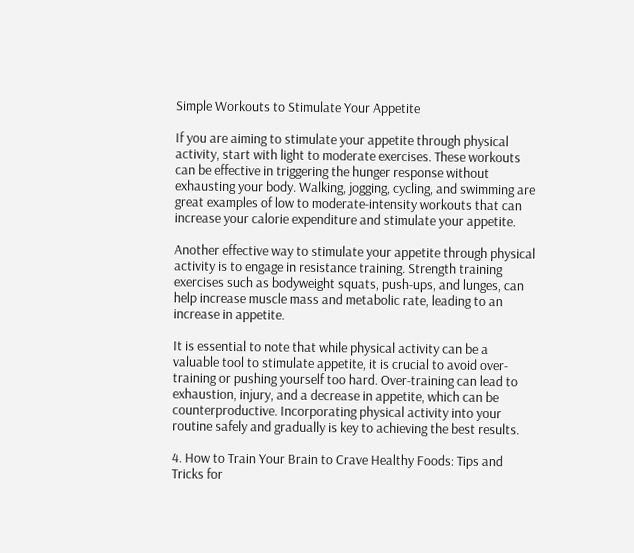Simple Workouts to Stimulate Your Appetite

If you are aiming to stimulate your appetite through physical activity, start with light to moderate exercises. These workouts can be effective in triggering the hunger response without exhausting your body. Walking, jogging, cycling, and swimming are great examples of low to moderate-intensity workouts that can increase your calorie expenditure and stimulate your appetite.

Another effective way to stimulate your appetite through physical activity is to engage in resistance training. Strength training exercises such as bodyweight squats, push-ups, and lunges, can help increase muscle mass and metabolic rate, leading to an increase in appetite.

It is essential to note that while physical activity can be a valuable tool to stimulate appetite, it is crucial to avoid over-training or pushing yourself too hard. Over-training can lead to exhaustion, injury, and a decrease in appetite, which can be counterproductive. Incorporating physical activity into your routine safely and gradually is key to achieving the best results.

4. How to Train Your Brain to Crave Healthy Foods: Tips and Tricks for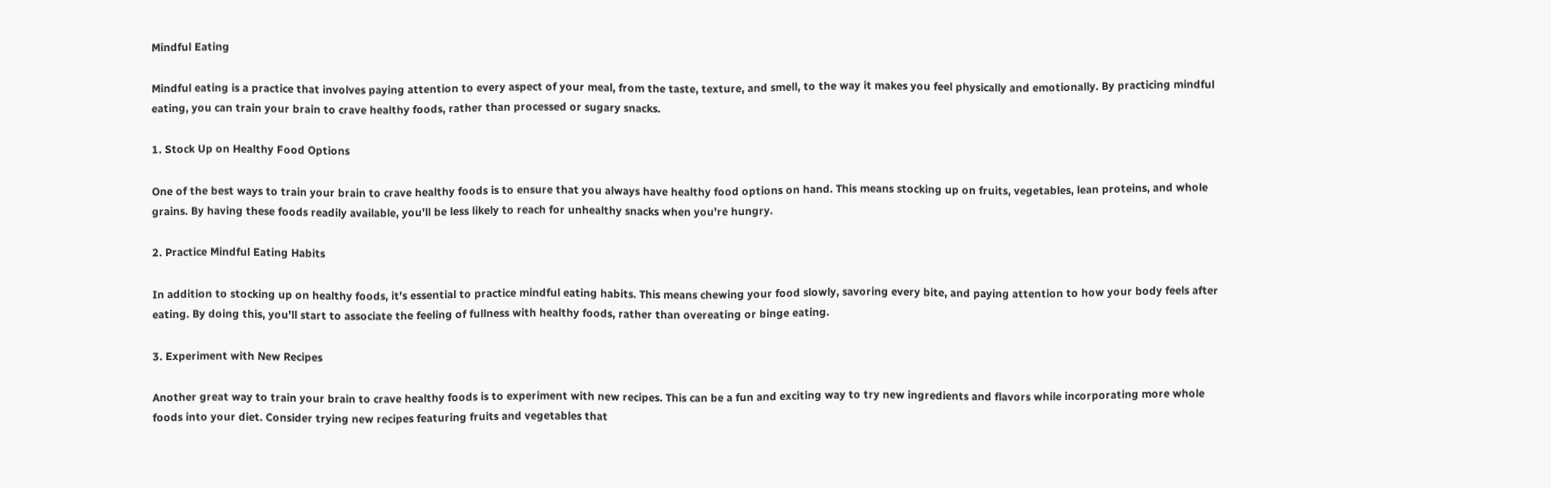Mindful Eating

Mindful eating is a practice that involves paying attention to every aspect of your meal, from the taste, texture, and smell, to the way it makes you feel physically and emotionally. By practicing mindful eating, you can train your brain to crave healthy foods, rather than processed or sugary snacks.

1. Stock Up on Healthy Food Options

One of the best ways to train your brain to crave healthy foods is to ensure that you always have healthy food options on hand. This means stocking up on fruits, vegetables, lean proteins, and whole grains. By having these foods readily available, you’ll be less likely to reach for unhealthy snacks when you’re hungry.

2. Practice Mindful Eating Habits

In addition to stocking up on healthy foods, it’s essential to practice mindful eating habits. This means chewing your food slowly, savoring every bite, and paying attention to how your body feels after eating. By doing this, you’ll start to associate the feeling of fullness with healthy foods, rather than overeating or binge eating.

3. Experiment with New Recipes

Another great way to train your brain to crave healthy foods is to experiment with new recipes. This can be a fun and exciting way to try new ingredients and flavors while incorporating more whole foods into your diet. Consider trying new recipes featuring fruits and vegetables that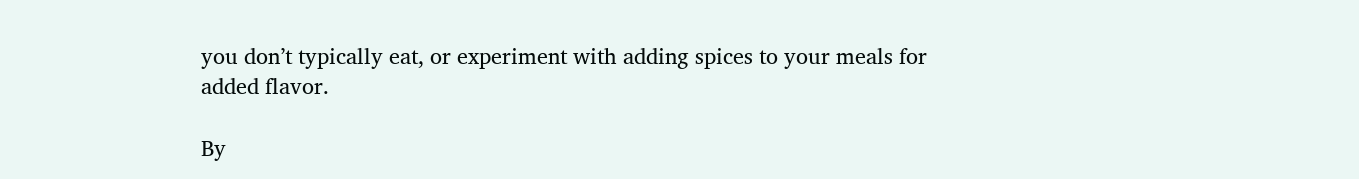you don’t typically eat, or experiment with adding spices to your meals for added flavor.

By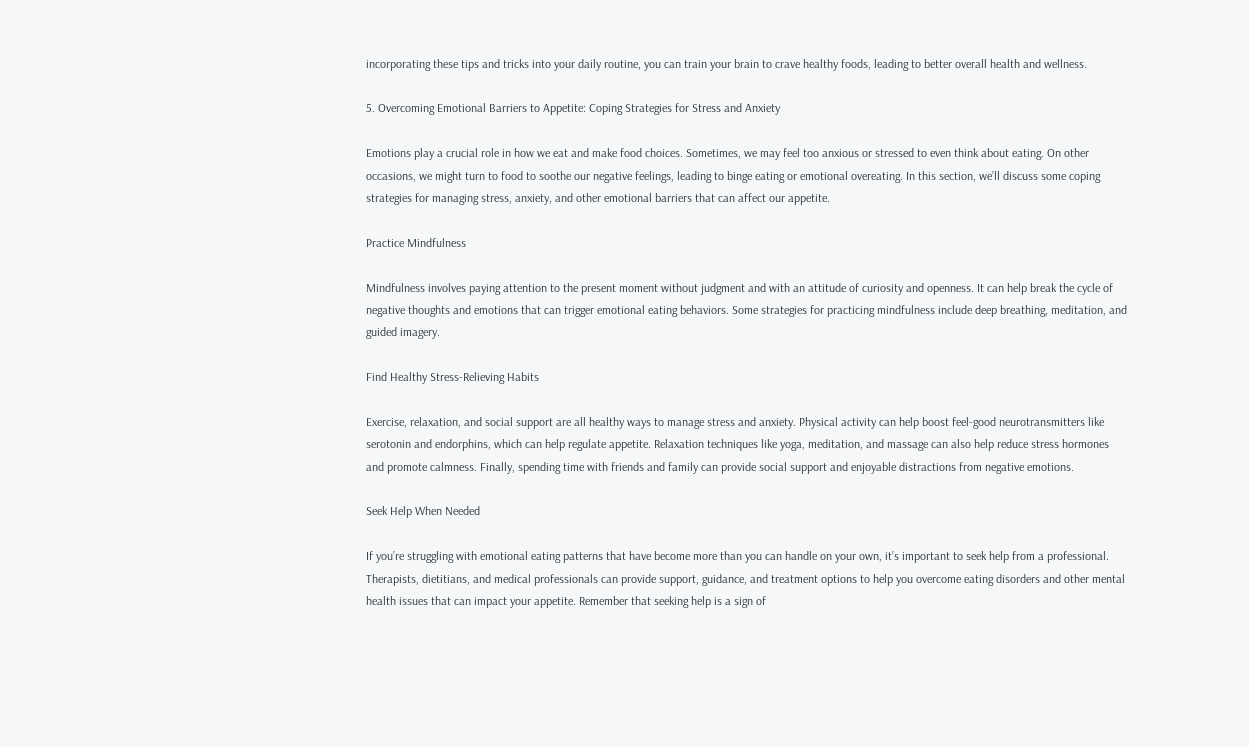incorporating these tips and tricks into your daily routine, you can train your brain to crave healthy foods, leading to better overall health and wellness.

5. Overcoming Emotional Barriers to Appetite: Coping Strategies for Stress and Anxiety

Emotions play a crucial role in how we eat and make food choices. Sometimes, we may feel too anxious or stressed to even think about eating. On other occasions, we might turn to food to soothe our negative feelings, leading to binge eating or emotional overeating. In this section, we’ll discuss some coping strategies for managing stress, anxiety, and other emotional barriers that can affect our appetite.

Practice Mindfulness

Mindfulness involves paying attention to the present moment without judgment and with an attitude of curiosity and openness. It can help break the cycle of negative thoughts and emotions that can trigger emotional eating behaviors. Some strategies for practicing mindfulness include deep breathing, meditation, and guided imagery.

Find Healthy Stress-Relieving Habits

Exercise, relaxation, and social support are all healthy ways to manage stress and anxiety. Physical activity can help boost feel-good neurotransmitters like serotonin and endorphins, which can help regulate appetite. Relaxation techniques like yoga, meditation, and massage can also help reduce stress hormones and promote calmness. Finally, spending time with friends and family can provide social support and enjoyable distractions from negative emotions.

Seek Help When Needed

If you’re struggling with emotional eating patterns that have become more than you can handle on your own, it’s important to seek help from a professional. Therapists, dietitians, and medical professionals can provide support, guidance, and treatment options to help you overcome eating disorders and other mental health issues that can impact your appetite. Remember that seeking help is a sign of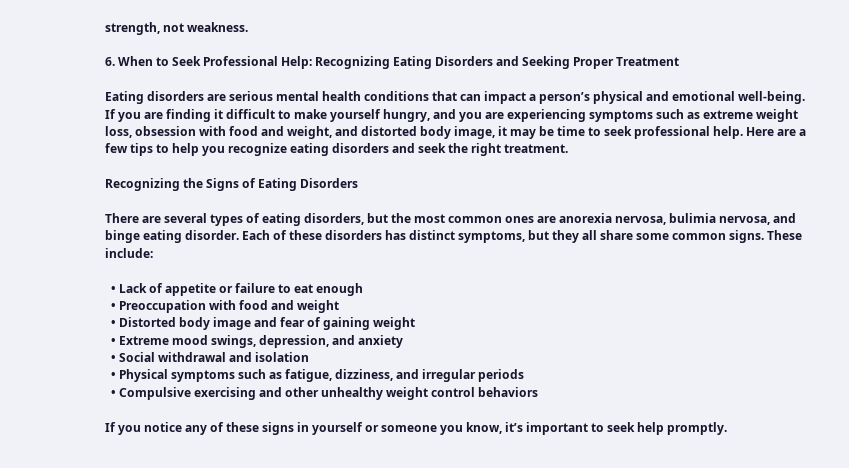strength, not weakness.

6. When to Seek Professional Help: Recognizing Eating Disorders and Seeking Proper Treatment

Eating disorders are serious mental health conditions that can impact a person’s physical and emotional well-being. If you are finding it difficult to make yourself hungry, and you are experiencing symptoms such as extreme weight loss, obsession with food and weight, and distorted body image, it may be time to seek professional help. Here are a few tips to help you recognize eating disorders and seek the right treatment.

Recognizing the Signs of Eating Disorders

There are several types of eating disorders, but the most common ones are anorexia nervosa, bulimia nervosa, and binge eating disorder. Each of these disorders has distinct symptoms, but they all share some common signs. These include:

  • Lack of appetite or failure to eat enough
  • Preoccupation with food and weight
  • Distorted body image and fear of gaining weight
  • Extreme mood swings, depression, and anxiety
  • Social withdrawal and isolation
  • Physical symptoms such as fatigue, dizziness, and irregular periods
  • Compulsive exercising and other unhealthy weight control behaviors

If you notice any of these signs in yourself or someone you know, it’s important to seek help promptly.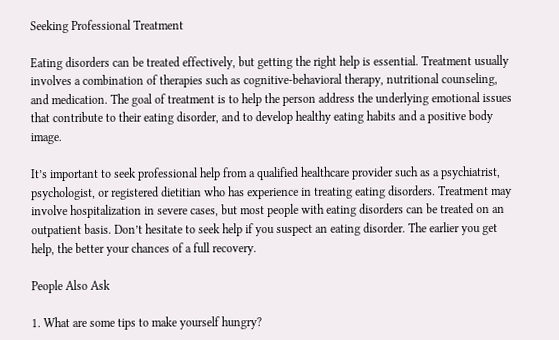Seeking Professional Treatment

Eating disorders can be treated effectively, but getting the right help is essential. Treatment usually involves a combination of therapies such as cognitive-behavioral therapy, nutritional counseling, and medication. The goal of treatment is to help the person address the underlying emotional issues that contribute to their eating disorder, and to develop healthy eating habits and a positive body image.

It’s important to seek professional help from a qualified healthcare provider such as a psychiatrist, psychologist, or registered dietitian who has experience in treating eating disorders. Treatment may involve hospitalization in severe cases, but most people with eating disorders can be treated on an outpatient basis. Don’t hesitate to seek help if you suspect an eating disorder. The earlier you get help, the better your chances of a full recovery.

People Also Ask

1. What are some tips to make yourself hungry?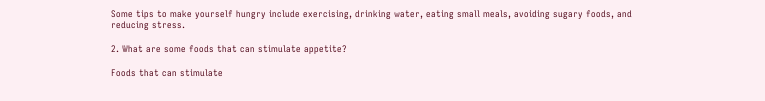Some tips to make yourself hungry include exercising, drinking water, eating small meals, avoiding sugary foods, and reducing stress.

2. What are some foods that can stimulate appetite?

Foods that can stimulate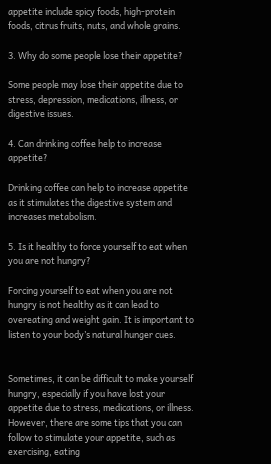appetite include spicy foods, high-protein foods, citrus fruits, nuts, and whole grains.

3. Why do some people lose their appetite?

Some people may lose their appetite due to stress, depression, medications, illness, or digestive issues.

4. Can drinking coffee help to increase appetite?

Drinking coffee can help to increase appetite as it stimulates the digestive system and increases metabolism.

5. Is it healthy to force yourself to eat when you are not hungry?

Forcing yourself to eat when you are not hungry is not healthy as it can lead to overeating and weight gain. It is important to listen to your body’s natural hunger cues.


Sometimes, it can be difficult to make yourself hungry, especially if you have lost your appetite due to stress, medications, or illness. However, there are some tips that you can follow to stimulate your appetite, such as exercising, eating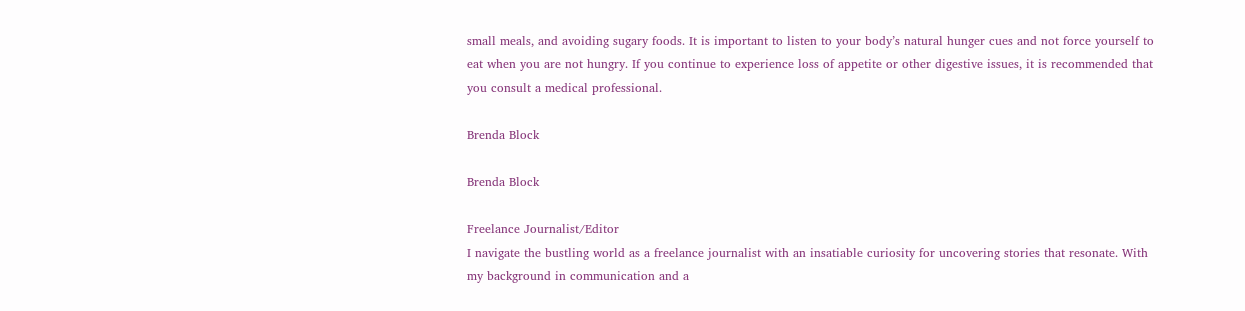small meals, and avoiding sugary foods. It is important to listen to your body’s natural hunger cues and not force yourself to eat when you are not hungry. If you continue to experience loss of appetite or other digestive issues, it is recommended that you consult a medical professional.

Brenda Block

Brenda Block

Freelance Journalist/Editor
I navigate the bustling world as a freelance journalist with an insatiable curiosity for uncovering stories that resonate. With my background in communication and a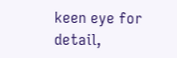keen eye for detail,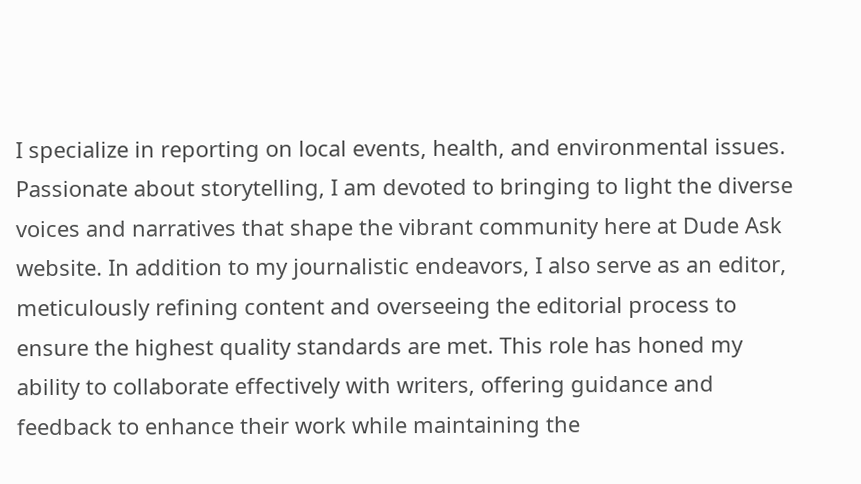I specialize in reporting on local events, health, and environmental issues. Passionate about storytelling, I am devoted to bringing to light the diverse voices and narratives that shape the vibrant community here at Dude Ask website. In addition to my journalistic endeavors, I also serve as an editor, meticulously refining content and overseeing the editorial process to ensure the highest quality standards are met. This role has honed my ability to collaborate effectively with writers, offering guidance and feedback to enhance their work while maintaining the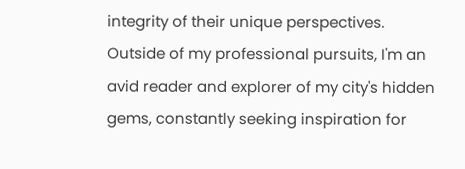integrity of their unique perspectives. Outside of my professional pursuits, I'm an avid reader and explorer of my city's hidden gems, constantly seeking inspiration for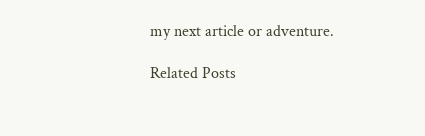my next article or adventure.

Related Posts